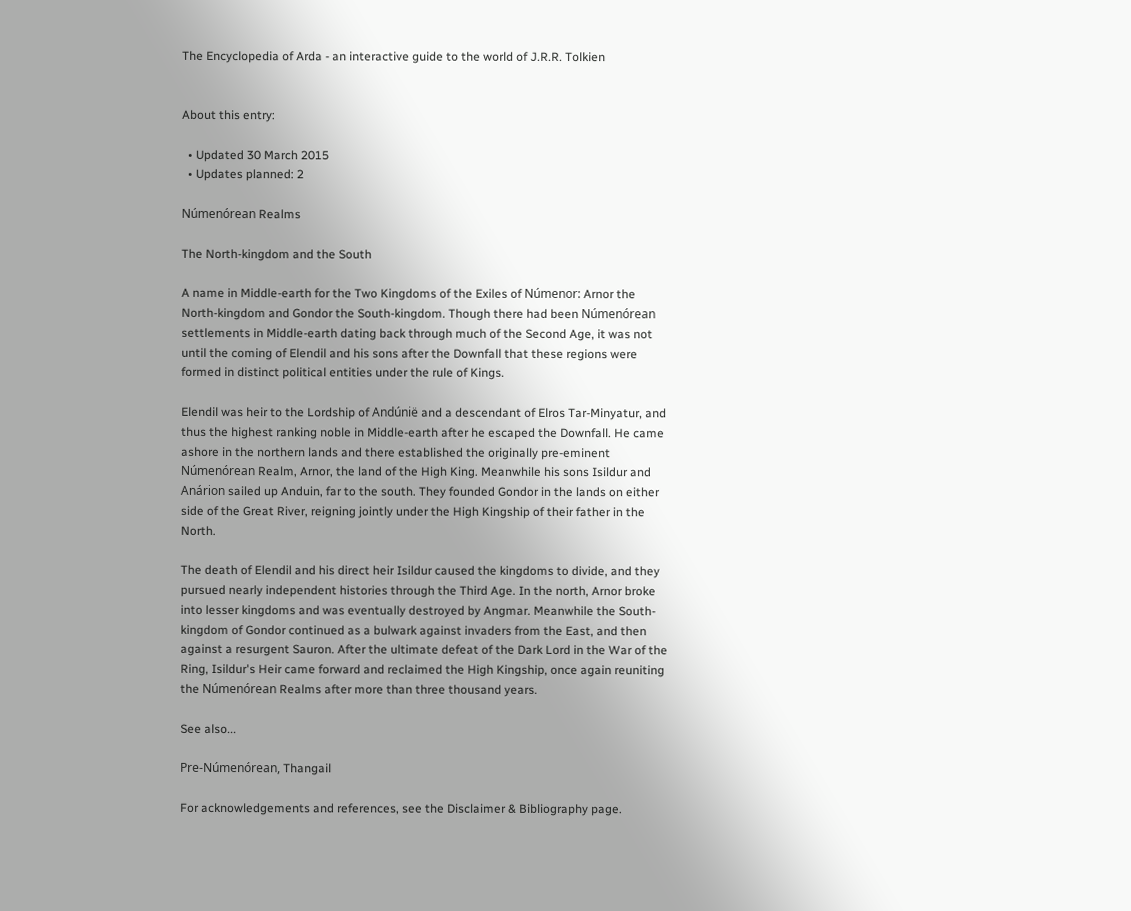The Encyclopedia of Arda - an interactive guide to the world of J.R.R. Tolkien


About this entry:

  • Updated 30 March 2015
  • Updates planned: 2

Númenórean Realms

The North-kingdom and the South

A name in Middle-earth for the Two Kingdoms of the Exiles of Númenor: Arnor the North-kingdom and Gondor the South-kingdom. Though there had been Númenórean settlements in Middle-earth dating back through much of the Second Age, it was not until the coming of Elendil and his sons after the Downfall that these regions were formed in distinct political entities under the rule of Kings.

Elendil was heir to the Lordship of Andúnië and a descendant of Elros Tar-Minyatur, and thus the highest ranking noble in Middle-earth after he escaped the Downfall. He came ashore in the northern lands and there established the originally pre-eminent Númenórean Realm, Arnor, the land of the High King. Meanwhile his sons Isildur and Anárion sailed up Anduin, far to the south. They founded Gondor in the lands on either side of the Great River, reigning jointly under the High Kingship of their father in the North.

The death of Elendil and his direct heir Isildur caused the kingdoms to divide, and they pursued nearly independent histories through the Third Age. In the north, Arnor broke into lesser kingdoms and was eventually destroyed by Angmar. Meanwhile the South-kingdom of Gondor continued as a bulwark against invaders from the East, and then against a resurgent Sauron. After the ultimate defeat of the Dark Lord in the War of the Ring, Isildur's Heir came forward and reclaimed the High Kingship, once again reuniting the Númenórean Realms after more than three thousand years.

See also...

Pre-Númenórean, Thangail

For acknowledgements and references, see the Disclaimer & Bibliography page.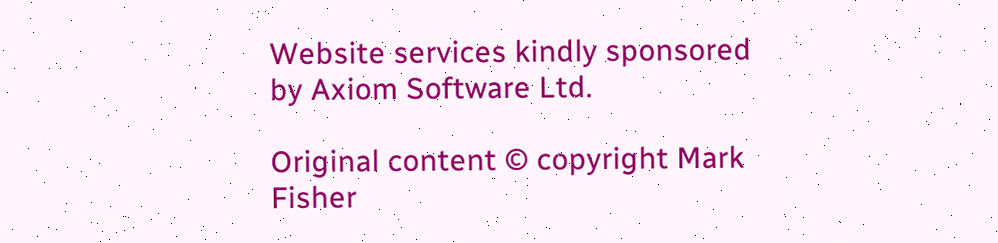Website services kindly sponsored by Axiom Software Ltd.

Original content © copyright Mark Fisher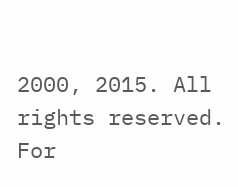2000, 2015. All rights reserved. For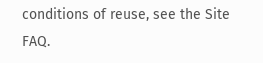conditions of reuse, see the Site FAQ.